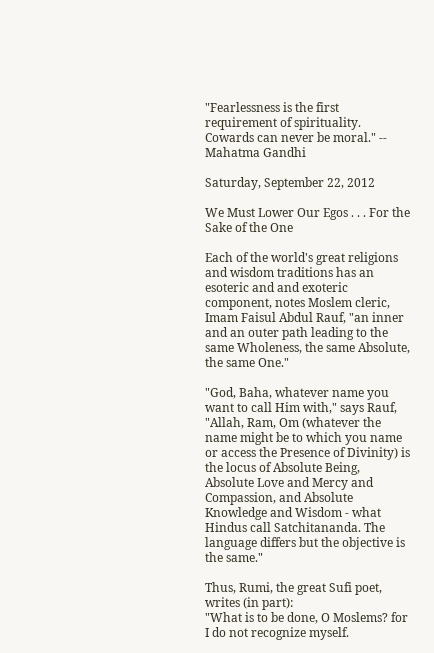"Fearlessness is the first requirement of spirituality. Cowards can never be moral." -- Mahatma Gandhi

Saturday, September 22, 2012

We Must Lower Our Egos . . . For the Sake of the One

Each of the world's great religions and wisdom traditions has an esoteric and and exoteric component, notes Moslem cleric, Imam Faisul Abdul Rauf, "an inner and an outer path leading to the same Wholeness, the same Absolute, the same One."

"God, Baha, whatever name you want to call Him with," says Rauf, "Allah, Ram, Om (whatever the name might be to which you name or access the Presence of Divinity) is the locus of Absolute Being, Absolute Love and Mercy and Compassion, and Absolute Knowledge and Wisdom - what Hindus call Satchitananda. The language differs but the objective is the same."

Thus, Rumi, the great Sufi poet, writes (in part):
"What is to be done, O Moslems? for I do not recognize myself.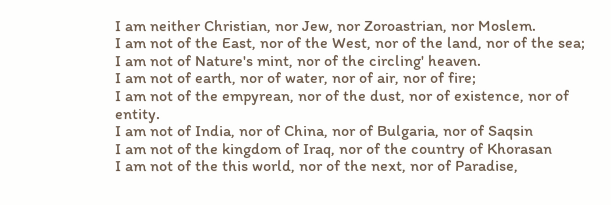I am neither Christian, nor Jew, nor Zoroastrian, nor Moslem.
I am not of the East, nor of the West, nor of the land, nor of the sea;
I am not of Nature's mint, nor of the circling' heaven.
I am not of earth, nor of water, nor of air, nor of fire;
I am not of the empyrean, nor of the dust, nor of existence, nor of entity.
I am not of India, nor of China, nor of Bulgaria, nor of Saqsin
I am not of the kingdom of Iraq, nor of the country of Khorasan
I am not of the this world, nor of the next, nor of Paradise,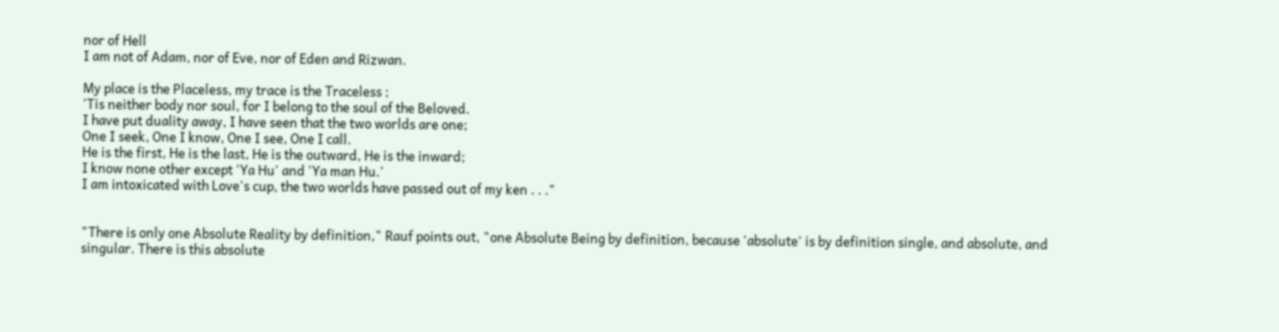nor of Hell
I am not of Adam, nor of Eve, nor of Eden and Rizwan.

My place is the Placeless, my trace is the Traceless ;
'Tis neither body nor soul, for I belong to the soul of the Beloved.
I have put duality away, I have seen that the two worlds are one;
One I seek, One I know, One I see, One I call.
He is the first, He is the last, He is the outward, He is the inward;
I know none other except 'Ya Hu' and 'Ya man Hu.'
I am intoxicated with Love's cup, the two worlds have passed out of my ken . . ."


"There is only one Absolute Reality by definition," Rauf points out, "one Absolute Being by definition, because 'absolute' is by definition single, and absolute, and singular. There is this absolute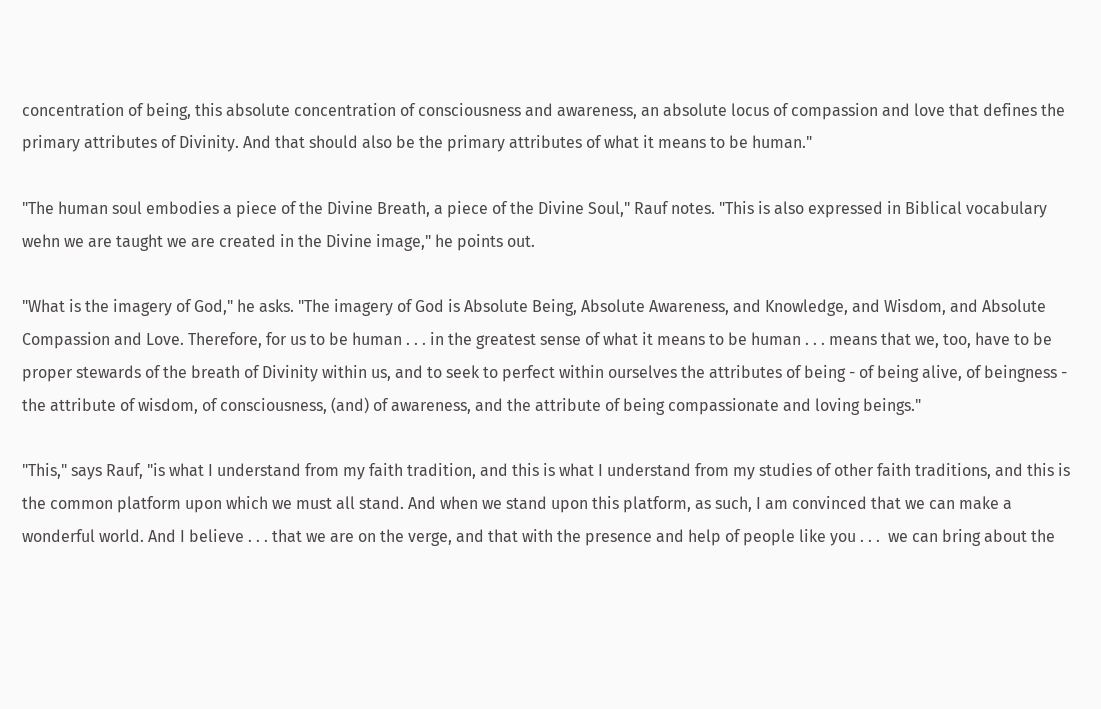concentration of being, this absolute concentration of consciousness and awareness, an absolute locus of compassion and love that defines the primary attributes of Divinity. And that should also be the primary attributes of what it means to be human."

"The human soul embodies a piece of the Divine Breath, a piece of the Divine Soul," Rauf notes. "This is also expressed in Biblical vocabulary wehn we are taught we are created in the Divine image," he points out.

"What is the imagery of God," he asks. "The imagery of God is Absolute Being, Absolute Awareness, and Knowledge, and Wisdom, and Absolute Compassion and Love. Therefore, for us to be human . . . in the greatest sense of what it means to be human . . . means that we, too, have to be proper stewards of the breath of Divinity within us, and to seek to perfect within ourselves the attributes of being - of being alive, of beingness -  the attribute of wisdom, of consciousness, (and) of awareness, and the attribute of being compassionate and loving beings."

"This," says Rauf, "is what I understand from my faith tradition, and this is what I understand from my studies of other faith traditions, and this is the common platform upon which we must all stand. And when we stand upon this platform, as such, I am convinced that we can make a wonderful world. And I believe . . . that we are on the verge, and that with the presence and help of people like you . . .  we can bring about the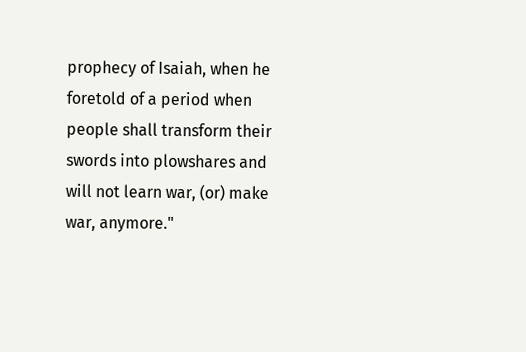prophecy of Isaiah, when he foretold of a period when people shall transform their swords into plowshares and will not learn war, (or) make war, anymore."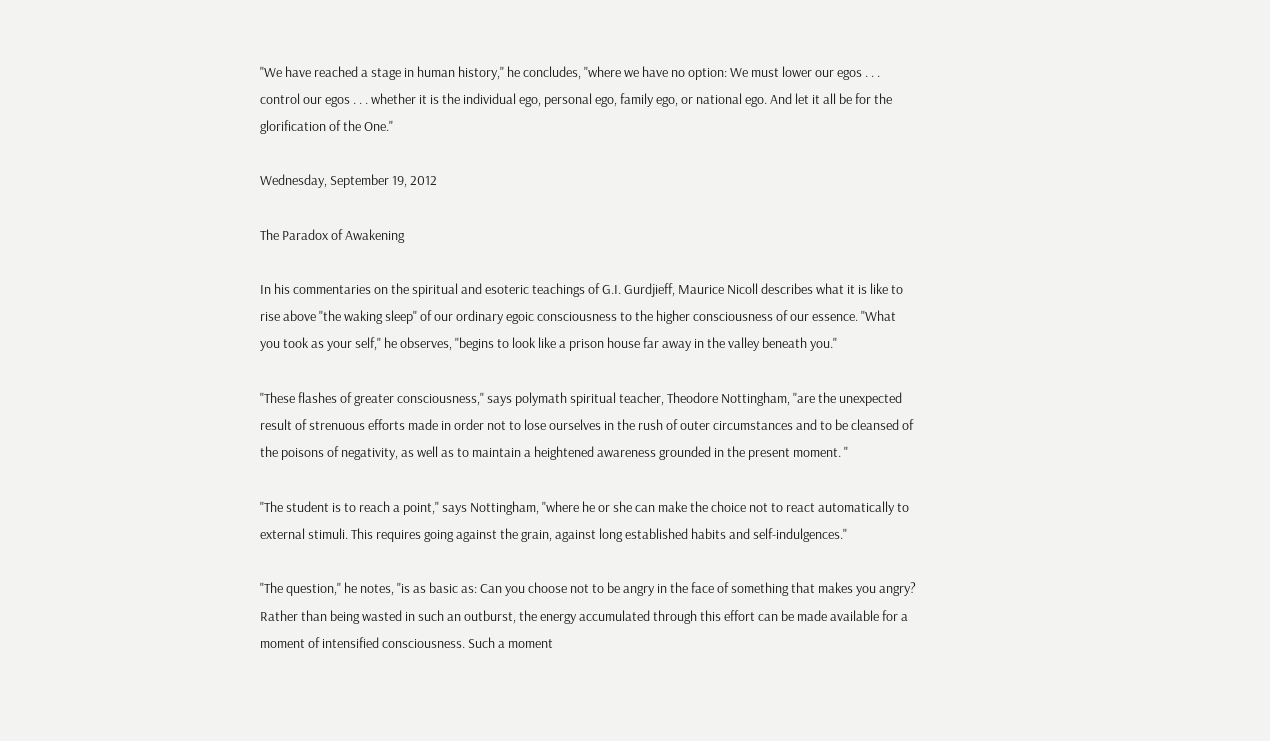"We have reached a stage in human history," he concludes, "where we have no option: We must lower our egos . . . control our egos . . . whether it is the individual ego, personal ego, family ego, or national ego. And let it all be for the glorification of the One."

Wednesday, September 19, 2012

The Paradox of Awakening

In his commentaries on the spiritual and esoteric teachings of G.I. Gurdjieff, Maurice Nicoll describes what it is like to rise above "the waking sleep" of our ordinary egoic consciousness to the higher consciousness of our essence. "What you took as your self," he observes, "begins to look like a prison house far away in the valley beneath you."

"These flashes of greater consciousness," says polymath spiritual teacher, Theodore Nottingham, "are the unexpected result of strenuous efforts made in order not to lose ourselves in the rush of outer circumstances and to be cleansed of the poisons of negativity, as well as to maintain a heightened awareness grounded in the present moment. "

"The student is to reach a point," says Nottingham, "where he or she can make the choice not to react automatically to external stimuli. This requires going against the grain, against long established habits and self-indulgences."

"The question," he notes, "is as basic as: Can you choose not to be angry in the face of something that makes you angry? Rather than being wasted in such an outburst, the energy accumulated through this effort can be made available for a moment of intensified consciousness. Such a moment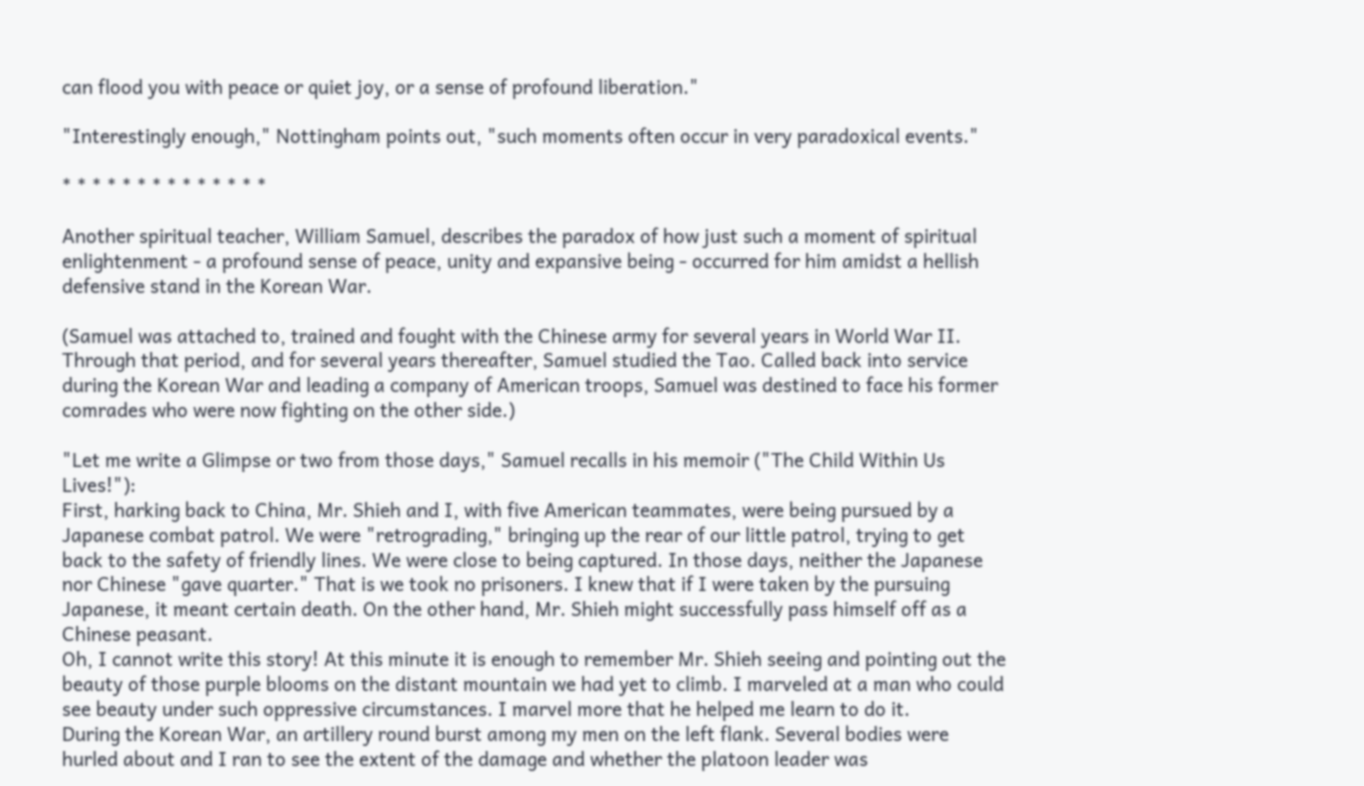can flood you with peace or quiet joy, or a sense of profound liberation."

"Interestingly enough," Nottingham points out, "such moments often occur in very paradoxical events."

* * * * * * * * * * * * * *

Another spiritual teacher, William Samuel, describes the paradox of how just such a moment of spiritual enlightenment - a profound sense of peace, unity and expansive being - occurred for him amidst a hellish defensive stand in the Korean War.

(Samuel was attached to, trained and fought with the Chinese army for several years in World War II. Through that period, and for several years thereafter, Samuel studied the Tao. Called back into service during the Korean War and leading a company of American troops, Samuel was destined to face his former comrades who were now fighting on the other side.)

"Let me write a Glimpse or two from those days," Samuel recalls in his memoir ("The Child Within Us Lives!"):
First, harking back to China, Mr. Shieh and I, with five American teammates, were being pursued by a Japanese combat patrol. We were "retrograding," bringing up the rear of our little patrol, trying to get back to the safety of friendly lines. We were close to being captured. In those days, neither the Japanese nor Chinese "gave quarter." That is we took no prisoners. I knew that if I were taken by the pursuing Japanese, it meant certain death. On the other hand, Mr. Shieh might successfully pass himself off as a Chinese peasant.
Oh, I cannot write this story! At this minute it is enough to remember Mr. Shieh seeing and pointing out the beauty of those purple blooms on the distant mountain we had yet to climb. I marveled at a man who could see beauty under such oppressive circumstances. I marvel more that he helped me learn to do it.
During the Korean War, an artillery round burst among my men on the left flank. Several bodies were hurled about and I ran to see the extent of the damage and whether the platoon leader was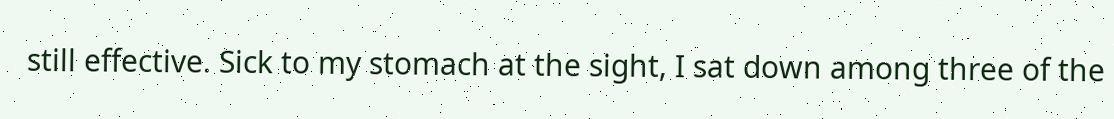still effective. Sick to my stomach at the sight, I sat down among three of the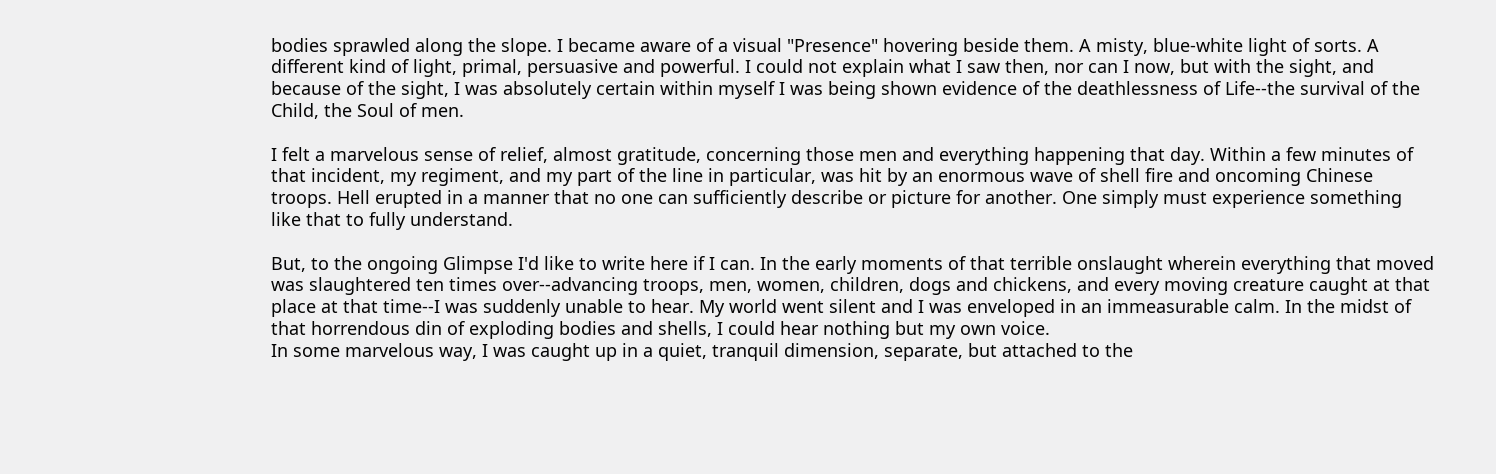bodies sprawled along the slope. I became aware of a visual "Presence" hovering beside them. A misty, blue-white light of sorts. A different kind of light, primal, persuasive and powerful. I could not explain what I saw then, nor can I now, but with the sight, and because of the sight, I was absolutely certain within myself I was being shown evidence of the deathlessness of Life--the survival of the Child, the Soul of men.

I felt a marvelous sense of relief, almost gratitude, concerning those men and everything happening that day. Within a few minutes of that incident, my regiment, and my part of the line in particular, was hit by an enormous wave of shell fire and oncoming Chinese troops. Hell erupted in a manner that no one can sufficiently describe or picture for another. One simply must experience something like that to fully understand.

But, to the ongoing Glimpse I'd like to write here if I can. In the early moments of that terrible onslaught wherein everything that moved was slaughtered ten times over--advancing troops, men, women, children, dogs and chickens, and every moving creature caught at that place at that time--I was suddenly unable to hear. My world went silent and I was enveloped in an immeasurable calm. In the midst of that horrendous din of exploding bodies and shells, I could hear nothing but my own voice.
In some marvelous way, I was caught up in a quiet, tranquil dimension, separate, but attached to the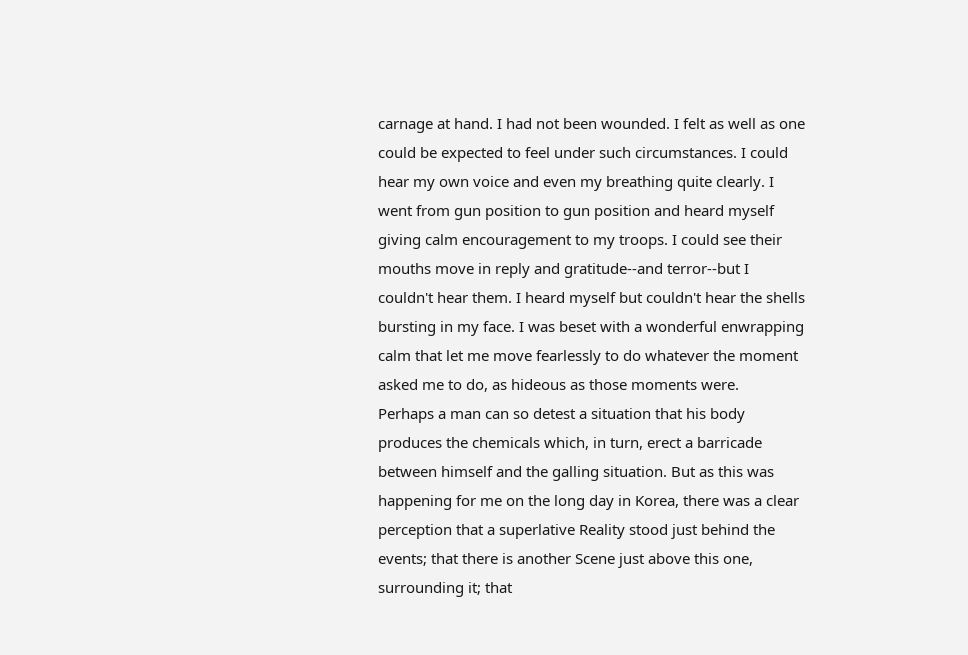carnage at hand. I had not been wounded. I felt as well as one could be expected to feel under such circumstances. I could hear my own voice and even my breathing quite clearly. I went from gun position to gun position and heard myself giving calm encouragement to my troops. I could see their mouths move in reply and gratitude--and terror--but I couldn't hear them. I heard myself but couldn't hear the shells bursting in my face. I was beset with a wonderful enwrapping calm that let me move fearlessly to do whatever the moment asked me to do, as hideous as those moments were.
Perhaps a man can so detest a situation that his body produces the chemicals which, in turn, erect a barricade between himself and the galling situation. But as this was happening for me on the long day in Korea, there was a clear perception that a superlative Reality stood just behind the events; that there is another Scene just above this one, surrounding it; that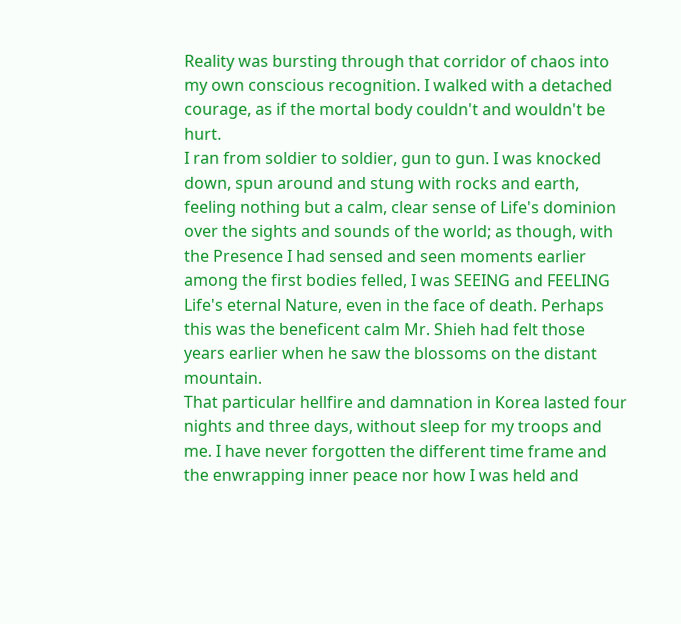Reality was bursting through that corridor of chaos into my own conscious recognition. I walked with a detached courage, as if the mortal body couldn't and wouldn't be hurt.
I ran from soldier to soldier, gun to gun. I was knocked down, spun around and stung with rocks and earth, feeling nothing but a calm, clear sense of Life's dominion over the sights and sounds of the world; as though, with the Presence I had sensed and seen moments earlier among the first bodies felled, I was SEEING and FEELING Life's eternal Nature, even in the face of death. Perhaps this was the beneficent calm Mr. Shieh had felt those years earlier when he saw the blossoms on the distant mountain.
That particular hellfire and damnation in Korea lasted four nights and three days, without sleep for my troops and me. I have never forgotten the different time frame and the enwrapping inner peace nor how I was held and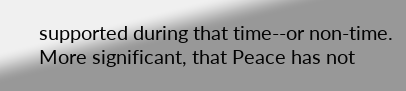supported during that time--or non-time.
More significant, that Peace has not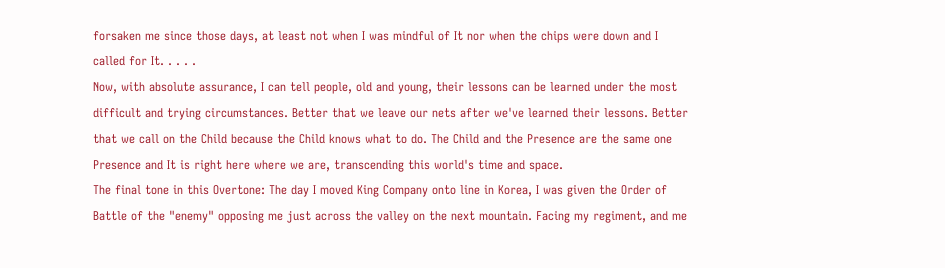forsaken me since those days, at least not when I was mindful of It nor when the chips were down and I called for It. . . . .
Now, with absolute assurance, I can tell people, old and young, their lessons can be learned under the most difficult and trying circumstances. Better that we leave our nets after we've learned their lessons. Better that we call on the Child because the Child knows what to do. The Child and the Presence are the same one Presence and It is right here where we are, transcending this world's time and space.
The final tone in this Overtone: The day I moved King Company onto line in Korea, I was given the Order of Battle of the "enemy" opposing me just across the valley on the next mountain. Facing my regiment, and me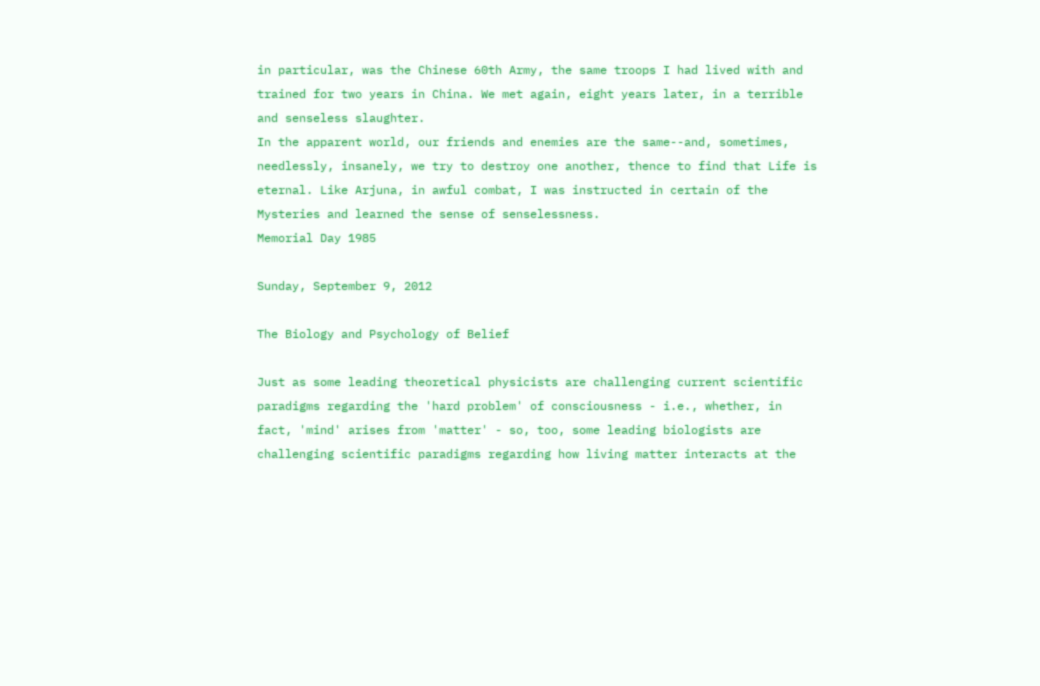in particular, was the Chinese 60th Army, the same troops I had lived with and trained for two years in China. We met again, eight years later, in a terrible and senseless slaughter.
In the apparent world, our friends and enemies are the same--and, sometimes, needlessly, insanely, we try to destroy one another, thence to find that Life is eternal. Like Arjuna, in awful combat, I was instructed in certain of the Mysteries and learned the sense of senselessness.
Memorial Day 1985

Sunday, September 9, 2012

The Biology and Psychology of Belief

Just as some leading theoretical physicists are challenging current scientific paradigms regarding the 'hard problem' of consciousness - i.e., whether, in fact, 'mind' arises from 'matter' - so, too, some leading biologists are challenging scientific paradigms regarding how living matter interacts at the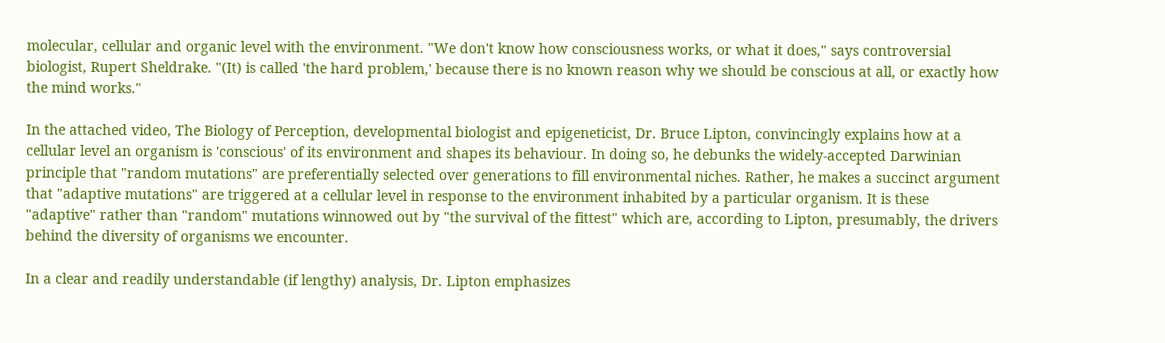molecular, cellular and organic level with the environment. "We don't know how consciousness works, or what it does," says controversial biologist, Rupert Sheldrake. "(It) is called 'the hard problem,' because there is no known reason why we should be conscious at all, or exactly how the mind works."

In the attached video, The Biology of Perception, developmental biologist and epigeneticist, Dr. Bruce Lipton, convincingly explains how at a cellular level an organism is 'conscious' of its environment and shapes its behaviour. In doing so, he debunks the widely-accepted Darwinian principle that "random mutations" are preferentially selected over generations to fill environmental niches. Rather, he makes a succinct argument that "adaptive mutations" are triggered at a cellular level in response to the environment inhabited by a particular organism. It is these "adaptive" rather than "random" mutations winnowed out by "the survival of the fittest" which are, according to Lipton, presumably, the drivers behind the diversity of organisms we encounter.

In a clear and readily understandable (if lengthy) analysis, Dr. Lipton emphasizes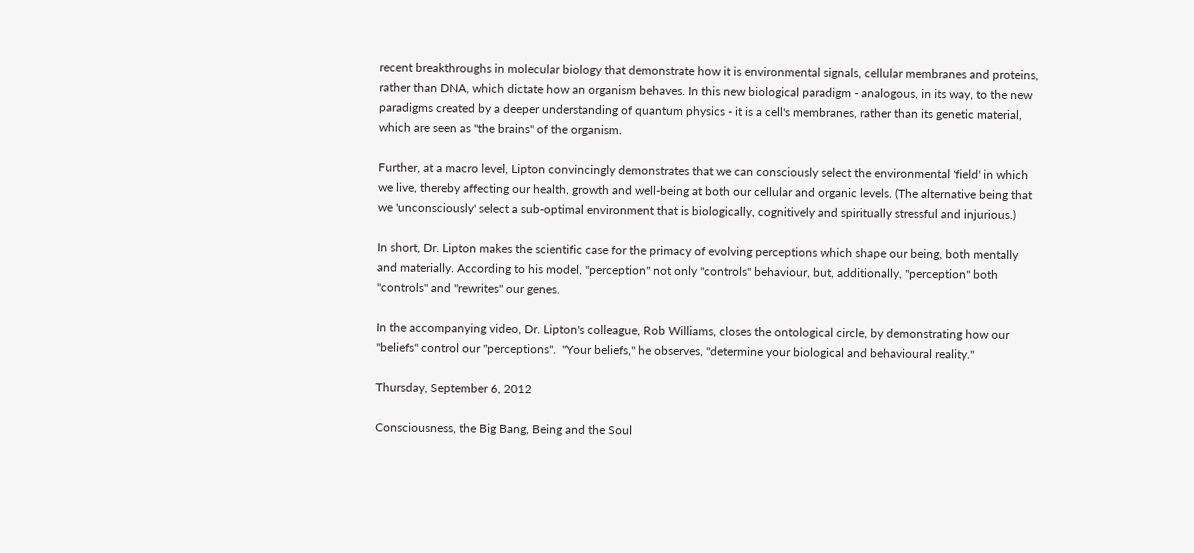recent breakthroughs in molecular biology that demonstrate how it is environmental signals, cellular membranes and proteins, rather than DNA, which dictate how an organism behaves. In this new biological paradigm - analogous, in its way, to the new paradigms created by a deeper understanding of quantum physics - it is a cell's membranes, rather than its genetic material, which are seen as "the brains" of the organism.

Further, at a macro level, Lipton convincingly demonstrates that we can consciously select the environmental 'field' in which we live, thereby affecting our health, growth and well-being at both our cellular and organic levels. (The alternative being that we 'unconsciously' select a sub-optimal environment that is biologically, cognitively and spiritually stressful and injurious.)

In short, Dr. Lipton makes the scientific case for the primacy of evolving perceptions which shape our being, both mentally and materially. According to his model, "perception" not only "controls" behaviour, but, additionally, "perception" both "controls" and "rewrites" our genes.

In the accompanying video, Dr. Lipton's colleague, Rob Williams, closes the ontological circle, by demonstrating how our "beliefs" control our "perceptions".  "Your beliefs," he observes, "determine your biological and behavioural reality."

Thursday, September 6, 2012

Consciousness, the Big Bang, Being and the Soul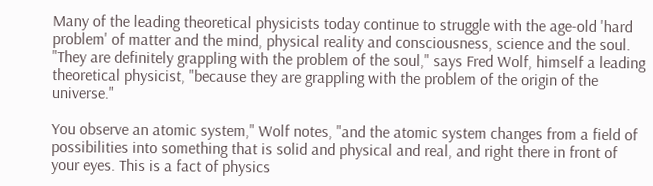Many of the leading theoretical physicists today continue to struggle with the age-old 'hard problem' of matter and the mind, physical reality and consciousness, science and the soul. "They are definitely grappling with the problem of the soul," says Fred Wolf, himself a leading theoretical physicist, "because they are grappling with the problem of the origin of the universe."

You observe an atomic system," Wolf notes, "and the atomic system changes from a field of possibilities into something that is solid and physical and real, and right there in front of your eyes. This is a fact of physics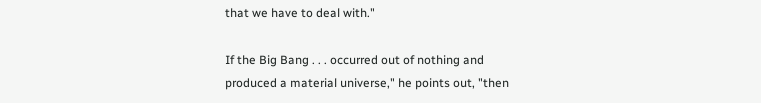that we have to deal with."

If the Big Bang . . . occurred out of nothing and produced a material universe," he points out, "then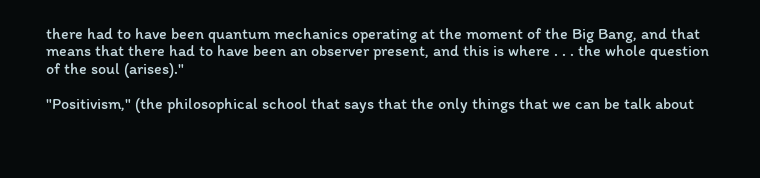there had to have been quantum mechanics operating at the moment of the Big Bang, and that means that there had to have been an observer present, and this is where . . . the whole question of the soul (arises)."

"Positivism," (the philosophical school that says that the only things that we can be talk about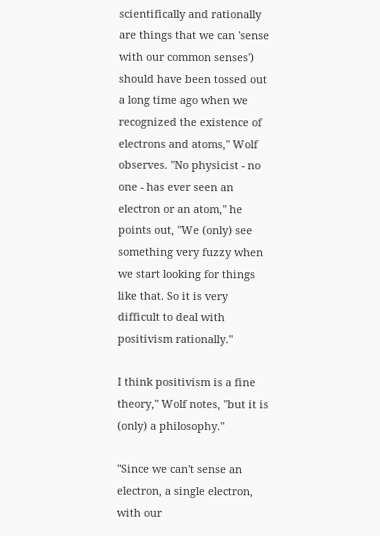scientifically and rationally are things that we can 'sense with our common senses') should have been tossed out a long time ago when we recognized the existence of electrons and atoms," Wolf observes. "No physicist - no one - has ever seen an electron or an atom," he points out, "We (only) see something very fuzzy when we start looking for things like that. So it is very difficult to deal with positivism rationally."

I think positivism is a fine theory," Wolf notes, "but it is (only) a philosophy."

"Since we can't sense an electron, a single electron, with our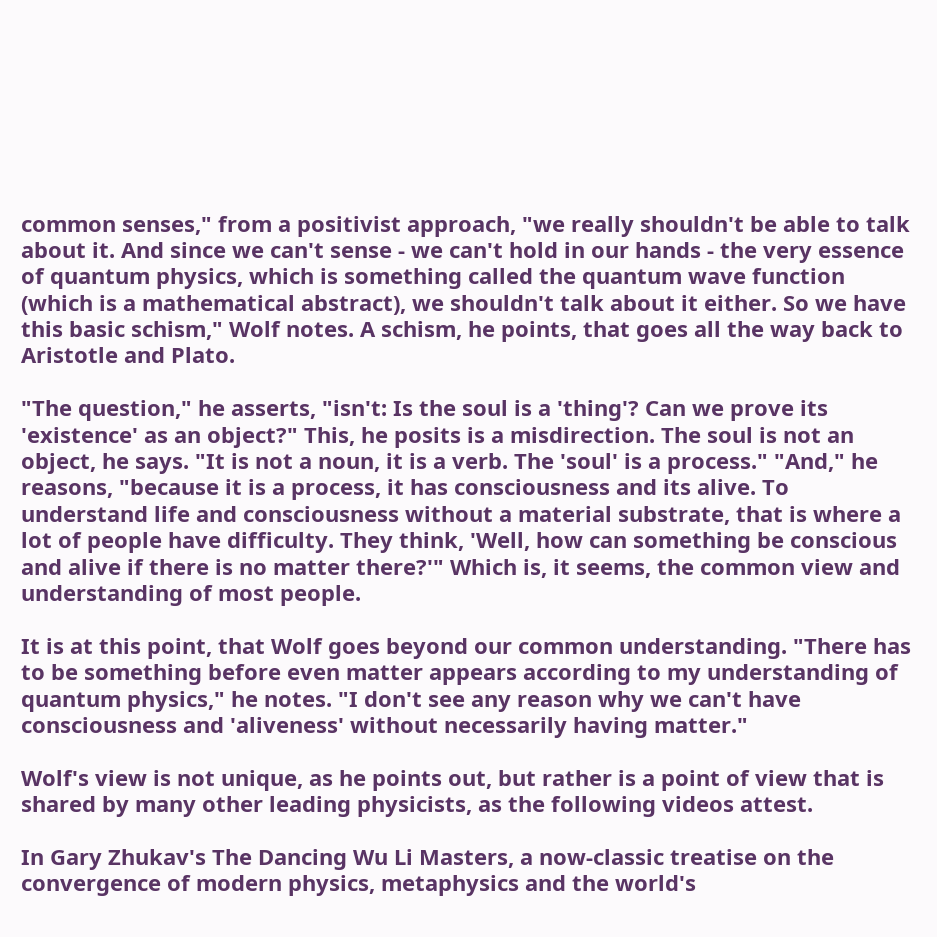common senses," from a positivist approach, "we really shouldn't be able to talk about it. And since we can't sense - we can't hold in our hands - the very essence of quantum physics, which is something called the quantum wave function (which is a mathematical abstract), we shouldn't talk about it either. So we have this basic schism," Wolf notes. A schism, he points, that goes all the way back to Aristotle and Plato.

"The question," he asserts, "isn't: Is the soul is a 'thing'? Can we prove its 'existence' as an object?" This, he posits is a misdirection. The soul is not an object, he says. "It is not a noun, it is a verb. The 'soul' is a process." "And," he reasons, "because it is a process, it has consciousness and its alive. To understand life and consciousness without a material substrate, that is where a lot of people have difficulty. They think, 'Well, how can something be conscious and alive if there is no matter there?'" Which is, it seems, the common view and understanding of most people.

It is at this point, that Wolf goes beyond our common understanding. "There has to be something before even matter appears according to my understanding of quantum physics," he notes. "I don't see any reason why we can't have consciousness and 'aliveness' without necessarily having matter."

Wolf's view is not unique, as he points out, but rather is a point of view that is shared by many other leading physicists, as the following videos attest.

In Gary Zhukav's The Dancing Wu Li Masters, a now-classic treatise on the convergence of modern physics, metaphysics and the world's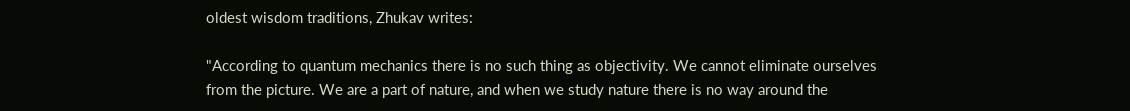oldest wisdom traditions, Zhukav writes:

"According to quantum mechanics there is no such thing as objectivity. We cannot eliminate ourselves from the picture. We are a part of nature, and when we study nature there is no way around the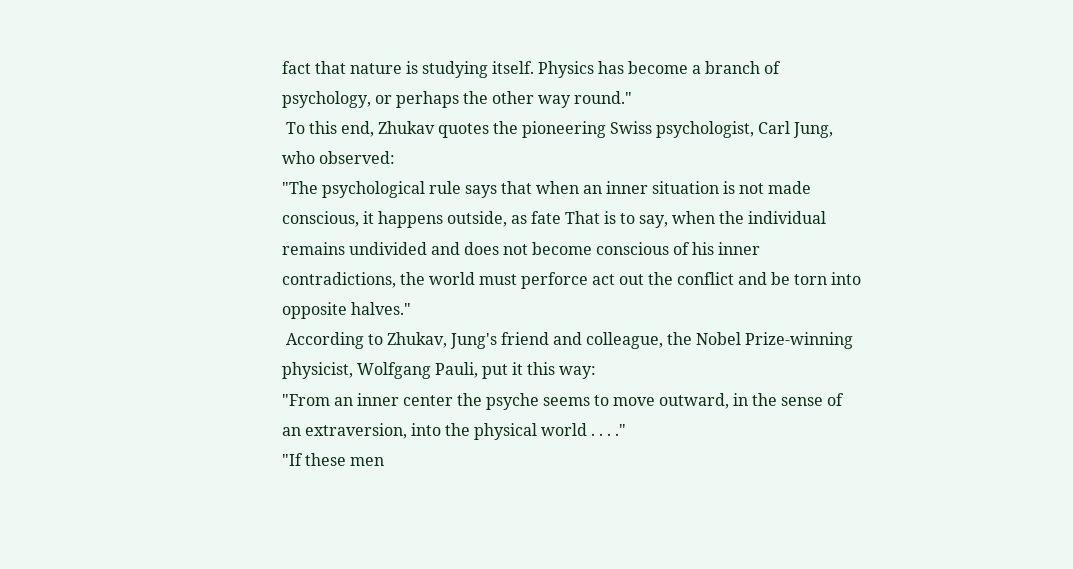fact that nature is studying itself. Physics has become a branch of psychology, or perhaps the other way round."
 To this end, Zhukav quotes the pioneering Swiss psychologist, Carl Jung, who observed:
"The psychological rule says that when an inner situation is not made conscious, it happens outside, as fate That is to say, when the individual remains undivided and does not become conscious of his inner contradictions, the world must perforce act out the conflict and be torn into opposite halves."
 According to Zhukav, Jung's friend and colleague, the Nobel Prize-winning physicist, Wolfgang Pauli, put it this way:
"From an inner center the psyche seems to move outward, in the sense of an extraversion, into the physical world . . . ."
"If these men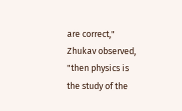are correct," Zhukav observed, "then physics is the study of the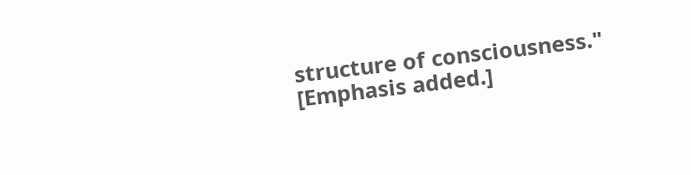structure of consciousness." [Emphasis added.]